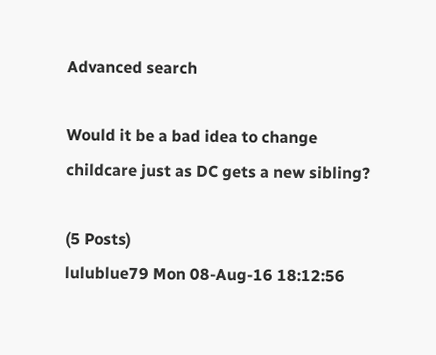Advanced search

Would it be a bad idea to change childcare just as DC gets a new sibling?

(5 Posts)
lulublue79 Mon 08-Aug-16 18:12:56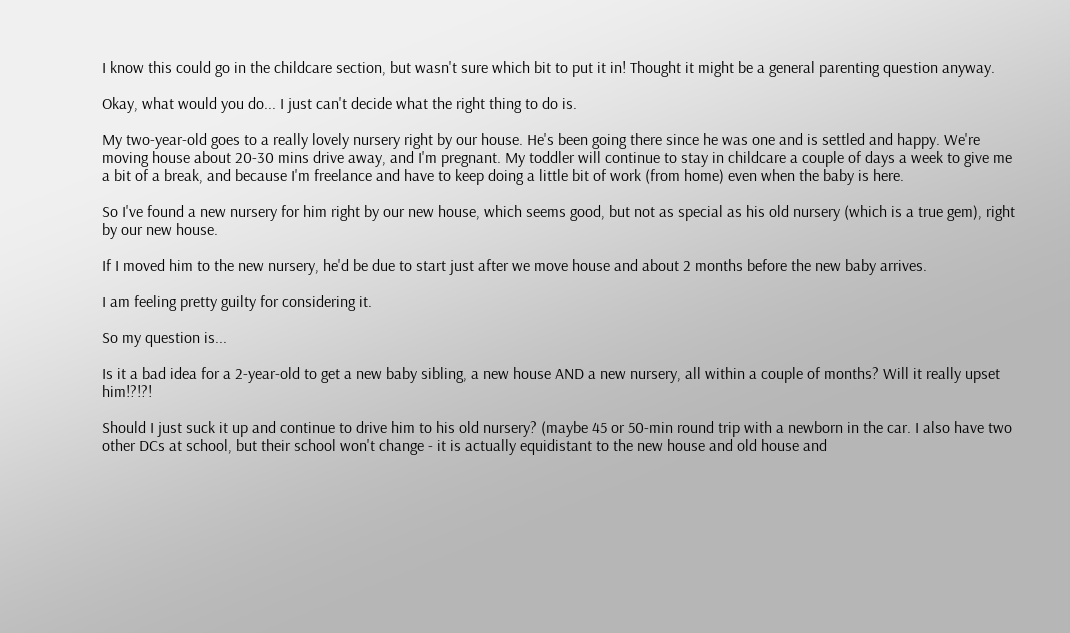I know this could go in the childcare section, but wasn't sure which bit to put it in! Thought it might be a general parenting question anyway.

Okay, what would you do... I just can't decide what the right thing to do is.

My two-year-old goes to a really lovely nursery right by our house. He's been going there since he was one and is settled and happy. We're moving house about 20-30 mins drive away, and I'm pregnant. My toddler will continue to stay in childcare a couple of days a week to give me a bit of a break, and because I'm freelance and have to keep doing a little bit of work (from home) even when the baby is here.

So I've found a new nursery for him right by our new house, which seems good, but not as special as his old nursery (which is a true gem), right by our new house.

If I moved him to the new nursery, he'd be due to start just after we move house and about 2 months before the new baby arrives.

I am feeling pretty guilty for considering it.

So my question is...

Is it a bad idea for a 2-year-old to get a new baby sibling, a new house AND a new nursery, all within a couple of months? Will it really upset him!?!?!

Should I just suck it up and continue to drive him to his old nursery? (maybe 45 or 50-min round trip with a newborn in the car. I also have two other DCs at school, but their school won't change - it is actually equidistant to the new house and old house and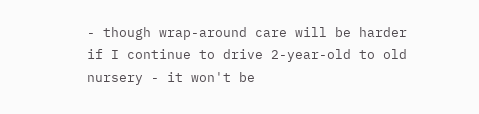- though wrap-around care will be harder if I continue to drive 2-year-old to old nursery - it won't be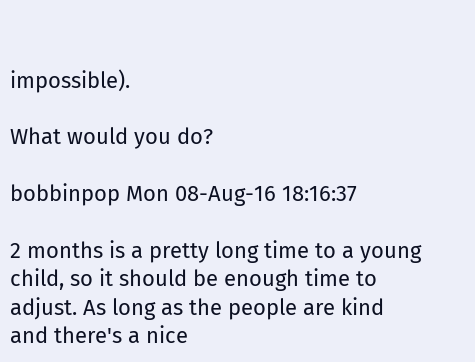impossible).

What would you do?

bobbinpop Mon 08-Aug-16 18:16:37

2 months is a pretty long time to a young child, so it should be enough time to adjust. As long as the people are kind and there's a nice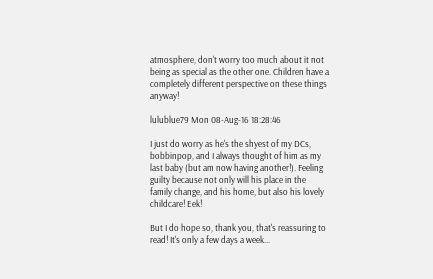atmosphere, don't worry too much about it not being as special as the other one. Children have a completely different perspective on these things anyway!

lulublue79 Mon 08-Aug-16 18:28:46

I just do worry as he's the shyest of my DCs, bobbinpop, and I always thought of him as my last baby (but am now having another!). Feeling guilty because not only will his place in the family change, and his home, but also his lovely childcare! Eek!

But I do hope so, thank you, that's reassuring to read! It's only a few days a week...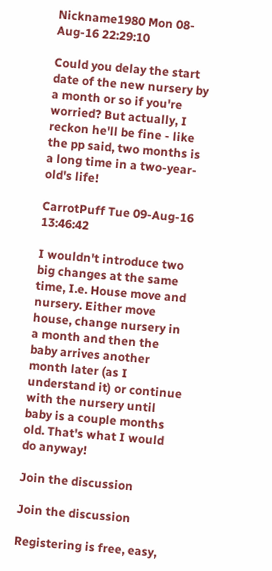Nickname1980 Mon 08-Aug-16 22:29:10

Could you delay the start date of the new nursery by a month or so if you're worried? But actually, I reckon he'll be fine - like the pp said, two months is a long time in a two-year-old's life!

CarrotPuff Tue 09-Aug-16 13:46:42

I wouldn't introduce two big changes at the same time, I.e. House move and nursery. Either move house, change nursery in a month and then the baby arrives another month later (as I understand it) or continue with the nursery until baby is a couple months old. That's what I would do anyway!

Join the discussion

Join the discussion

Registering is free, easy,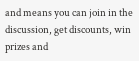and means you can join in the discussion, get discounts, win prizes and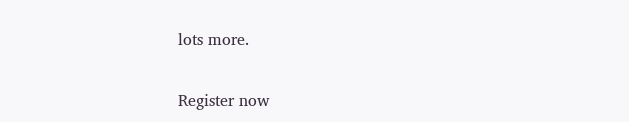lots more.

Register now